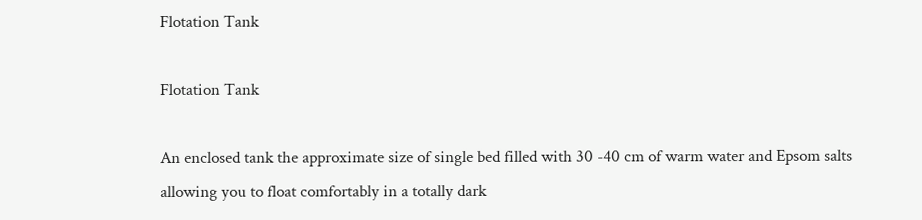Flotation Tank

Flotation Tank

An enclosed tank the approximate size of single bed filled with 30 -40 cm of warm water and Epsom salts allowing you to float comfortably in a totally dark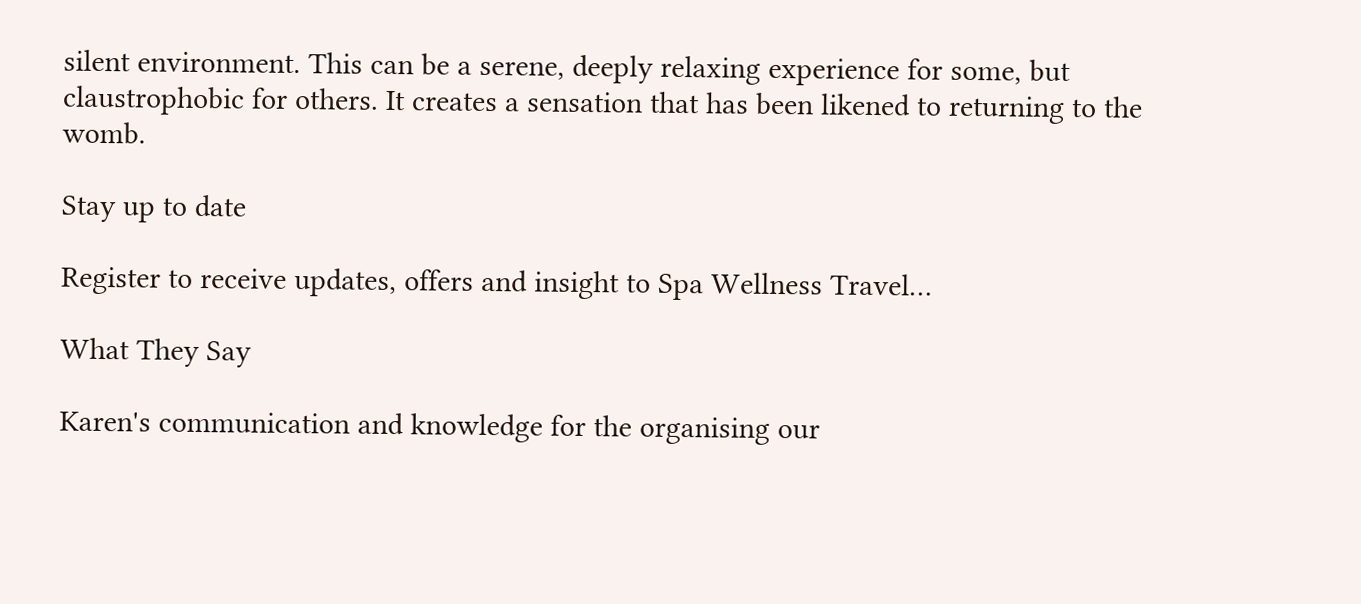silent environment. This can be a serene, deeply relaxing experience for some, but claustrophobic for others. It creates a sensation that has been likened to returning to the womb.

Stay up to date

Register to receive updates, offers and insight to Spa Wellness Travel…

What They Say

Karen's communication and knowledge for the organising our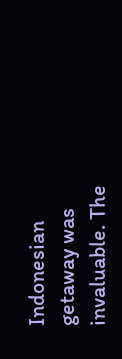Indonesian getaway was invaluable. The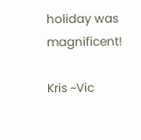holiday was magnificent!

Kris ~Vic